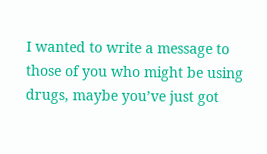I wanted to write a message to those of you who might be using drugs, maybe you’ve just got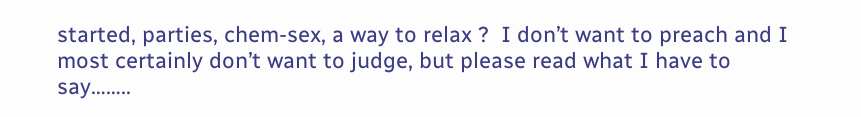started, parties, chem-sex, a way to relax ?  I don’t want to preach and I most certainly don’t want to judge, but please read what I have to say……..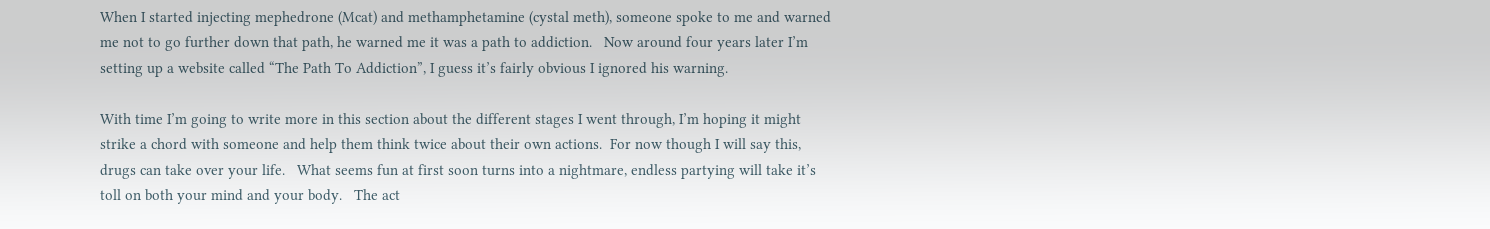When I started injecting mephedrone (Mcat) and methamphetamine (cystal meth), someone spoke to me and warned me not to go further down that path, he warned me it was a path to addiction.   Now around four years later I’m setting up a website called “The Path To Addiction”, I guess it’s fairly obvious I ignored his warning.

With time I’m going to write more in this section about the different stages I went through, I’m hoping it might strike a chord with someone and help them think twice about their own actions.  For now though I will say this, drugs can take over your life.   What seems fun at first soon turns into a nightmare, endless partying will take it’s toll on both your mind and your body.   The act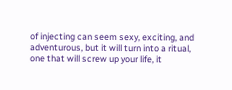of injecting can seem sexy, exciting, and adventurous, but it will turn into a ritual, one that will screw up your life, it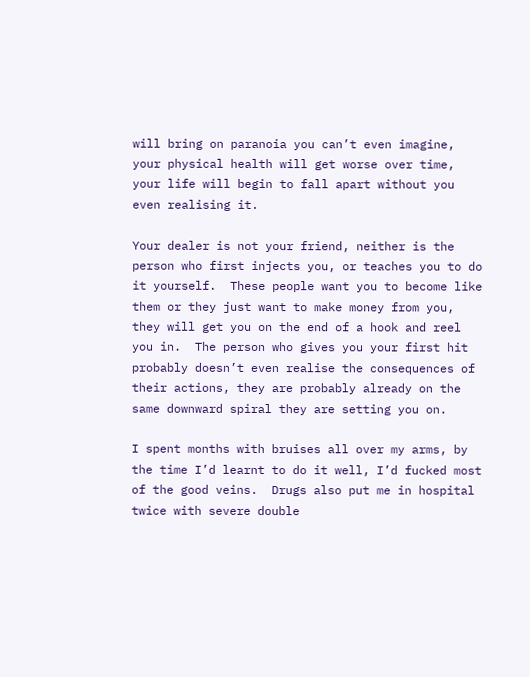will bring on paranoia you can’t even imagine, your physical health will get worse over time, your life will begin to fall apart without you even realising it.

Your dealer is not your friend, neither is the person who first injects you, or teaches you to do it yourself.  These people want you to become like them or they just want to make money from you, they will get you on the end of a hook and reel you in.  The person who gives you your first hit probably doesn’t even realise the consequences of their actions, they are probably already on the same downward spiral they are setting you on.

I spent months with bruises all over my arms, by the time I’d learnt to do it well, I’d fucked most of the good veins.  Drugs also put me in hospital twice with severe double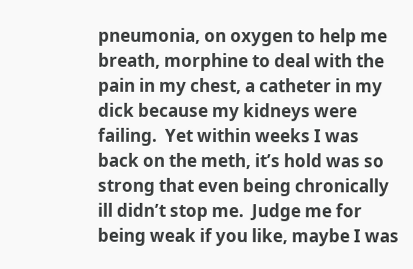pneumonia, on oxygen to help me breath, morphine to deal with the pain in my chest, a catheter in my dick because my kidneys were failing.  Yet within weeks I was back on the meth, it’s hold was so strong that even being chronically ill didn’t stop me.  Judge me for being weak if you like, maybe I was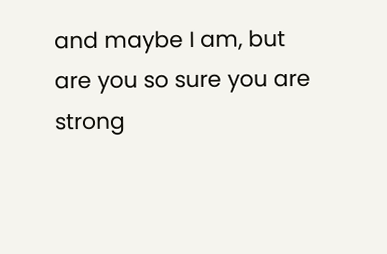and maybe I am, but are you so sure you are strong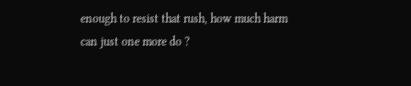enough to resist that rush, how much harm can just one more do ?